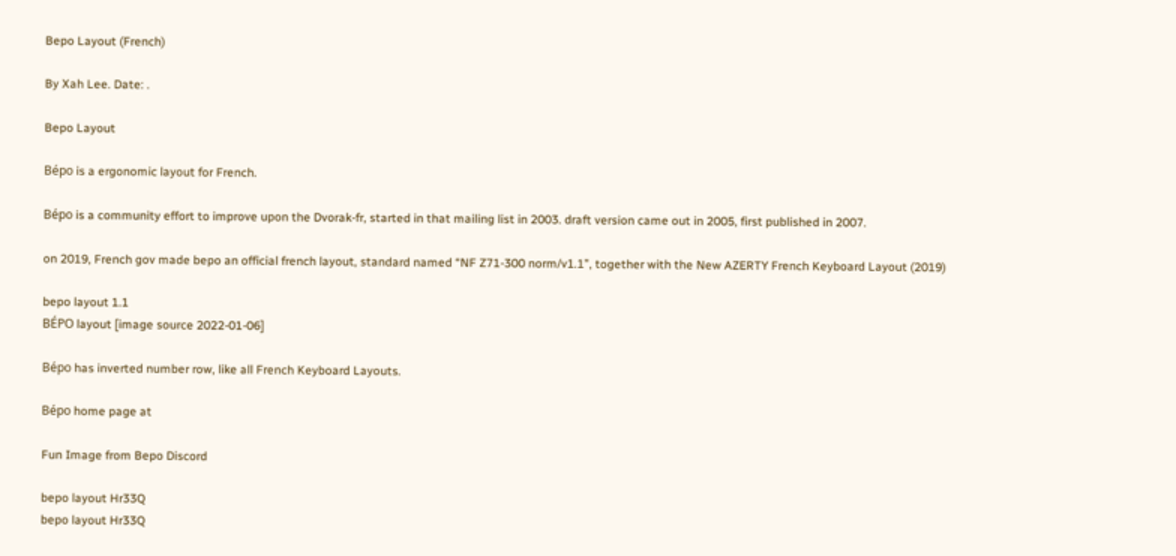Bepo Layout (French)

By Xah Lee. Date: .

Bepo Layout

Bépo is a ergonomic layout for French.

Bépo is a community effort to improve upon the Dvorak-fr, started in that mailing list in 2003. draft version came out in 2005, first published in 2007.

on 2019, French gov made bepo an official french layout, standard named “NF Z71-300 norm/v1.1”, together with the New AZERTY French Keyboard Layout (2019)

bepo layout 1.1
BÉPO layout [image source 2022-01-06]

Bépo has inverted number row, like all French Keyboard Layouts.

Bépo home page at

Fun Image from Bepo Discord

bepo layout Hr33Q
bepo layout Hr33Q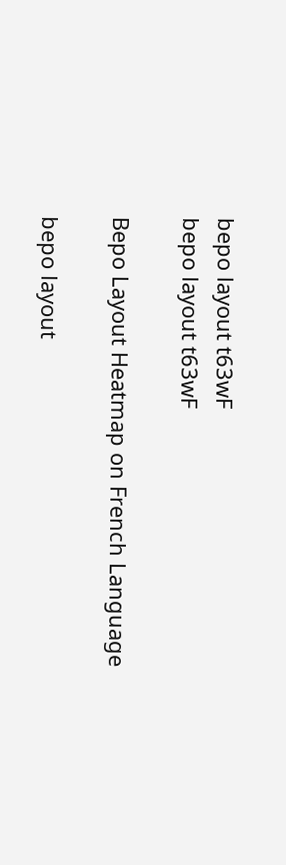bepo layout t63wF
bepo layout t63wF

Bepo Layout Heatmap on French Language

bepo layout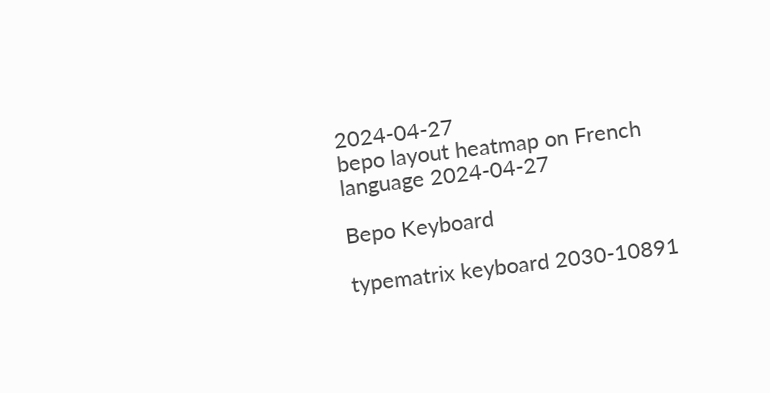2024-04-27
bepo layout heatmap on French language 2024-04-27

Bepo Keyboard

typematrix keyboard 2030-10891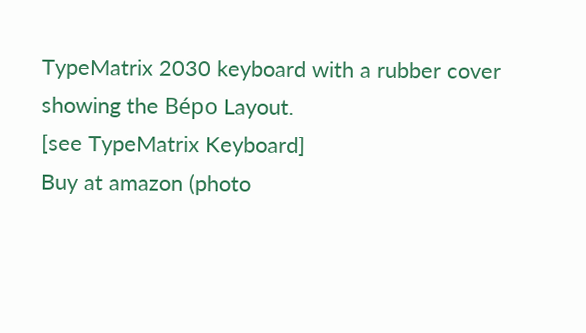TypeMatrix 2030 keyboard with a rubber cover showing the Bépo Layout.
[see TypeMatrix Keyboard]
Buy at amazon (photo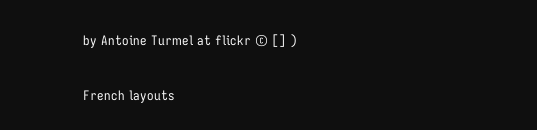by Antoine Turmel at flickr © [] )

French layouts